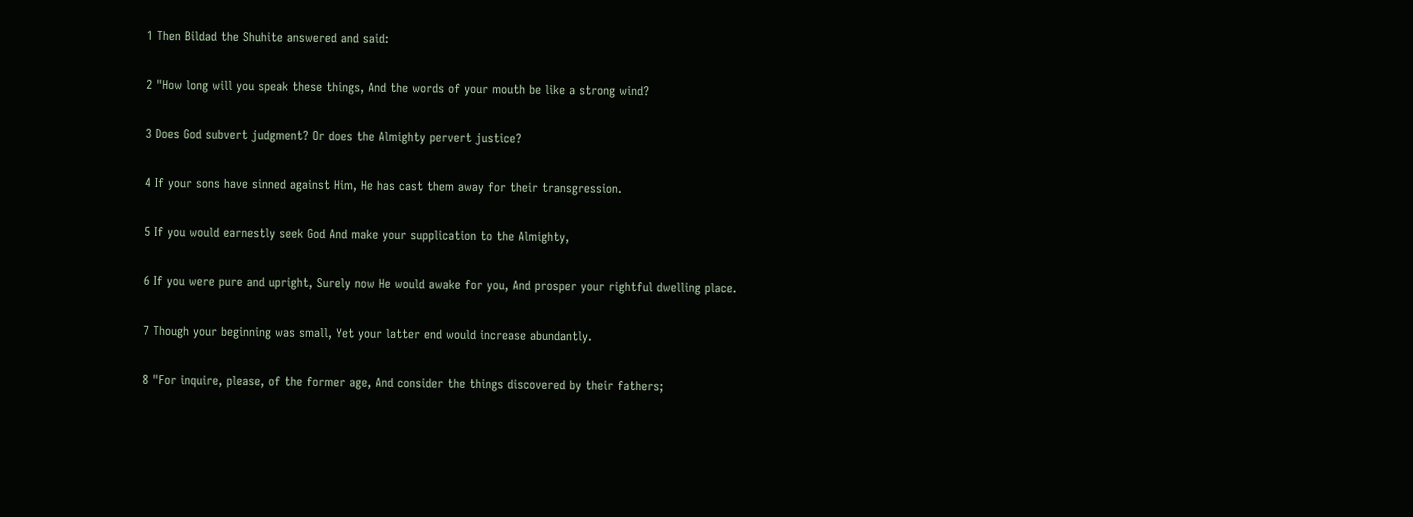1 Then Bildad the Shuhite answered and said:

2 "How long will you speak these things, And the words of your mouth be like a strong wind?

3 Does God subvert judgment? Or does the Almighty pervert justice?

4 If your sons have sinned against Him, He has cast them away for their transgression.

5 If you would earnestly seek God And make your supplication to the Almighty,

6 If you were pure and upright, Surely now He would awake for you, And prosper your rightful dwelling place.

7 Though your beginning was small, Yet your latter end would increase abundantly.

8 "For inquire, please, of the former age, And consider the things discovered by their fathers;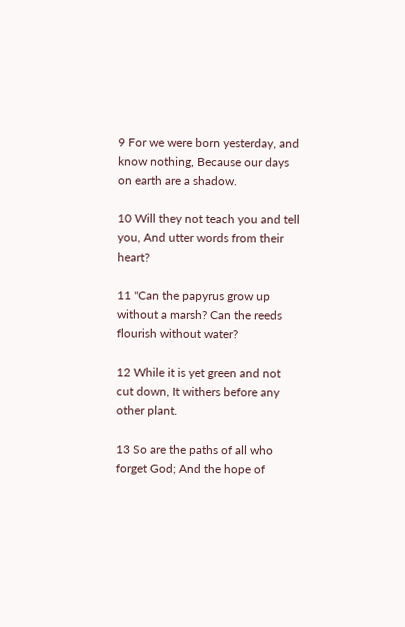9 For we were born yesterday, and know nothing, Because our days on earth are a shadow.

10 Will they not teach you and tell you, And utter words from their heart?

11 "Can the papyrus grow up without a marsh? Can the reeds flourish without water?

12 While it is yet green and not cut down, It withers before any other plant.

13 So are the paths of all who forget God; And the hope of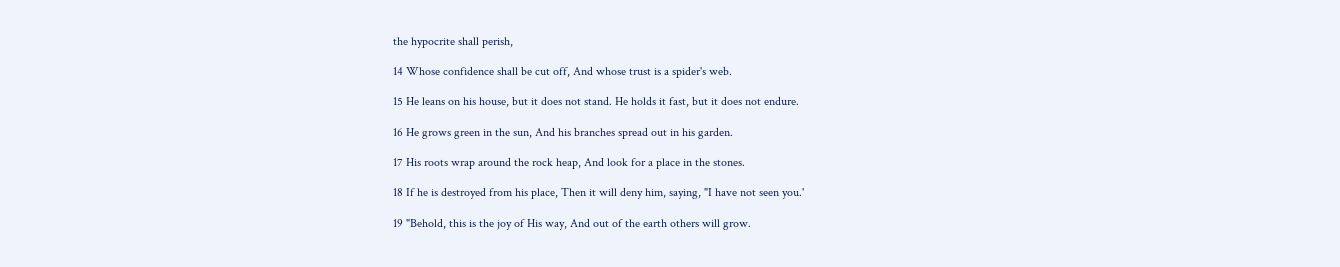the hypocrite shall perish,

14 Whose confidence shall be cut off, And whose trust is a spider's web.

15 He leans on his house, but it does not stand. He holds it fast, but it does not endure.

16 He grows green in the sun, And his branches spread out in his garden.

17 His roots wrap around the rock heap, And look for a place in the stones.

18 If he is destroyed from his place, Then it will deny him, saying, "I have not seen you.'

19 "Behold, this is the joy of His way, And out of the earth others will grow.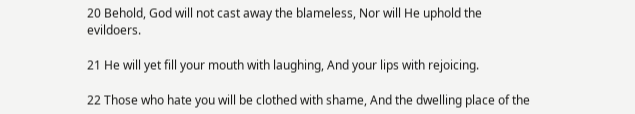20 Behold, God will not cast away the blameless, Nor will He uphold the evildoers.

21 He will yet fill your mouth with laughing, And your lips with rejoicing.

22 Those who hate you will be clothed with shame, And the dwelling place of the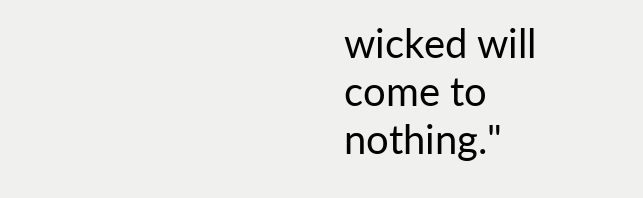wicked will come to nothing."